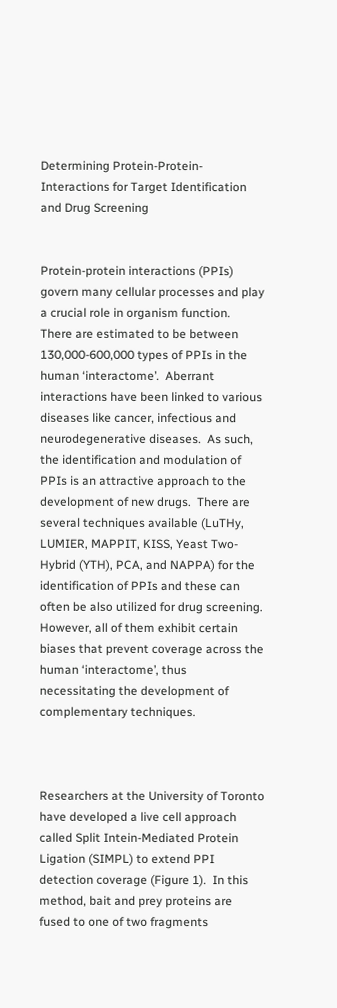Determining Protein-Protein-Interactions for Target Identification and Drug Screening


Protein-protein interactions (PPIs) govern many cellular processes and play a crucial role in organism function.  There are estimated to be between 130,000-600,000 types of PPIs in the human ‘interactome’.  Aberrant interactions have been linked to various diseases like cancer, infectious and neurodegenerative diseases.  As such, the identification and modulation of PPIs is an attractive approach to the development of new drugs.  There are several techniques available (LuTHy, LUMIER, MAPPIT, KISS, Yeast Two-Hybrid (YTH), PCA, and NAPPA) for the identification of PPIs and these can often be also utilized for drug screening.  However, all of them exhibit certain biases that prevent coverage across the human ‘interactome’, thus necessitating the development of complementary techniques.



Researchers at the University of Toronto have developed a live cell approach called Split Intein-Mediated Protein Ligation (SIMPL) to extend PPI detection coverage (Figure 1).  In this method, bait and prey proteins are fused to one of two fragments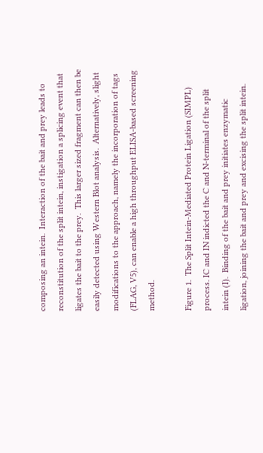composing an intein.  Interaction of the bait and prey leads to reconstitution of the split intein, instigation a splicing event that ligates the bait to the prey.  This larger sized fragment can then be easily detected using Western Blot analysis.  Alternatively, slight modifications to the approach, namely the incorporation of tags (FLAG, V5), can enable a high throughput ELISA-based screening method.

Figure 1.  The Split Intein-Mediated Protein Ligation (SIMPL) process. IC and IN indicted the C and N-terminal of the split intein (I).  Binding of the bait and prey initiates enzymatic ligation, joining the bait and prey and excising the split intein.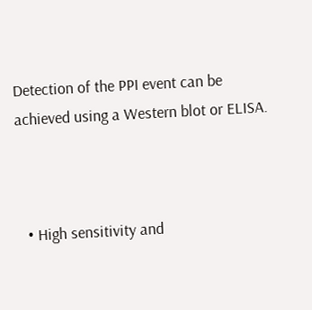Detection of the PPI event can be achieved using a Western blot or ELISA.



  • High sensitivity and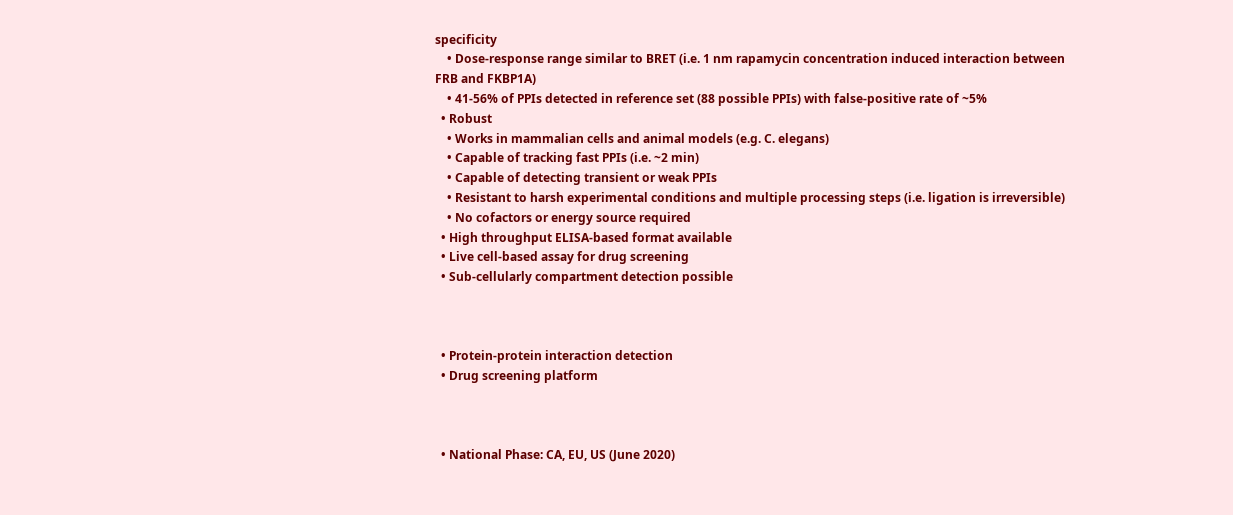specificity
    • Dose-response range similar to BRET (i.e. 1 nm rapamycin concentration induced interaction between FRB and FKBP1A)
    • 41-56% of PPIs detected in reference set (88 possible PPIs) with false-positive rate of ~5%
  • Robust
    • Works in mammalian cells and animal models (e.g. C. elegans)
    • Capable of tracking fast PPIs (i.e. ~2 min)
    • Capable of detecting transient or weak PPIs
    • Resistant to harsh experimental conditions and multiple processing steps (i.e. ligation is irreversible)
    • No cofactors or energy source required
  • High throughput ELISA-based format available
  • Live cell-based assay for drug screening
  • Sub-cellularly compartment detection possible



  • Protein-protein interaction detection
  • Drug screening platform



  • National Phase: CA, EU, US (June 2020)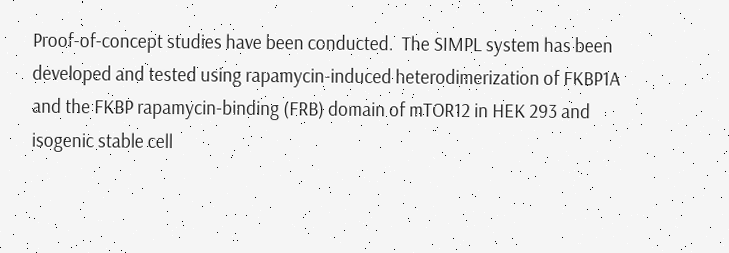Proof-of-concept studies have been conducted.  The SIMPL system has been developed and tested using rapamycin-induced heterodimerization of FKBP1A and the FKBP rapamycin-binding (FRB) domain of mTOR12 in HEK 293 and isogenic stable cell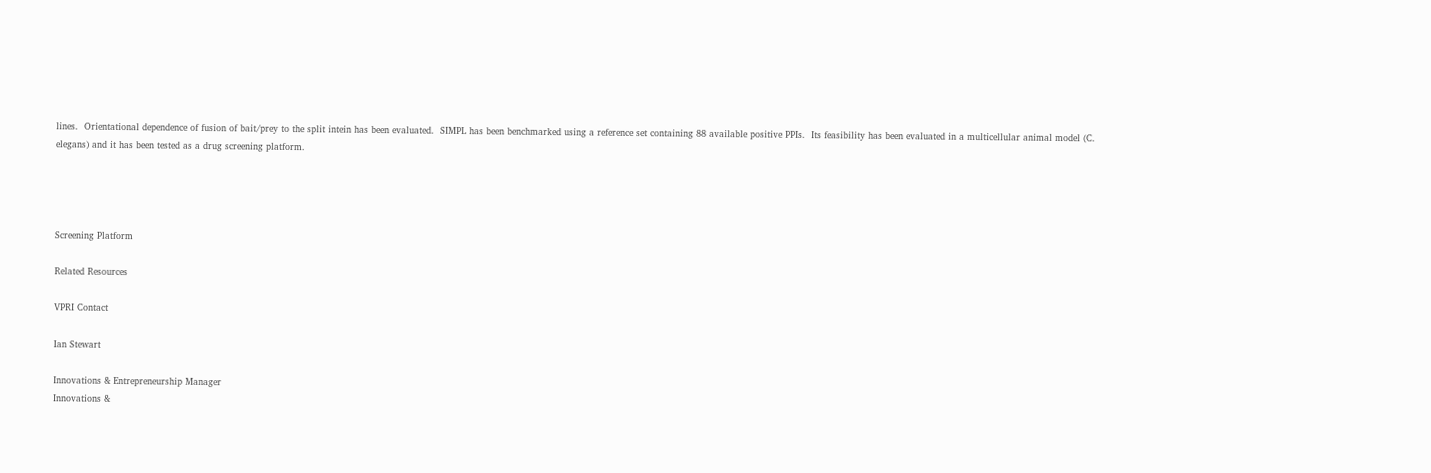lines.  Orientational dependence of fusion of bait/prey to the split intein has been evaluated.  SIMPL has been benchmarked using a reference set containing 88 available positive PPIs.  Its feasibility has been evaluated in a multicellular animal model (C. elegans) and it has been tested as a drug screening platform.




Screening Platform

Related Resources

VPRI Contact

Ian Stewart

Innovations & Entrepreneurship Manager
Innovations &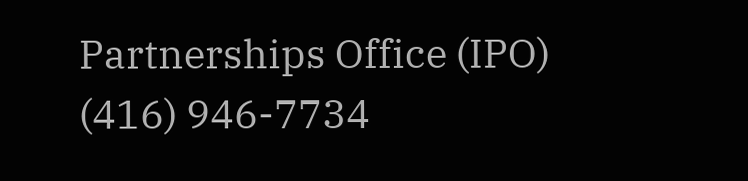Partnerships Office (IPO)
(416) 946-7734